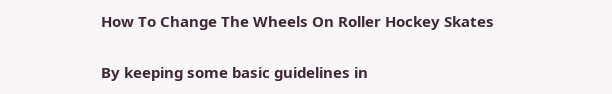How To Change The Wheels On Roller Hockey Skates

By keeping some basic guidelines in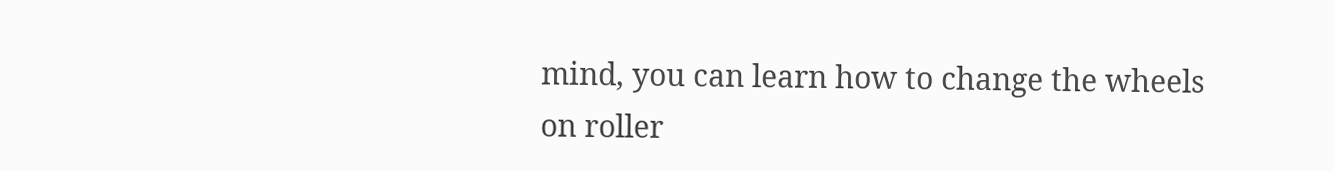mind, you can learn how to change the wheels on roller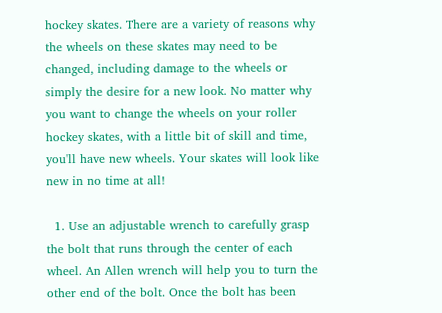hockey skates. There are a variety of reasons why the wheels on these skates may need to be changed, including damage to the wheels or simply the desire for a new look. No matter why you want to change the wheels on your roller hockey skates, with a little bit of skill and time, you'll have new wheels. Your skates will look like new in no time at all!

  1. Use an adjustable wrench to carefully grasp the bolt that runs through the center of each wheel. An Allen wrench will help you to turn the other end of the bolt. Once the bolt has been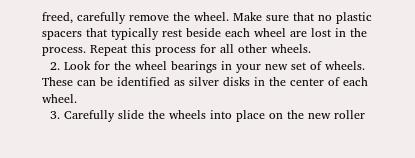freed, carefully remove the wheel. Make sure that no plastic spacers that typically rest beside each wheel are lost in the process. Repeat this process for all other wheels.
  2. Look for the wheel bearings in your new set of wheels. These can be identified as silver disks in the center of each wheel.
  3. Carefully slide the wheels into place on the new roller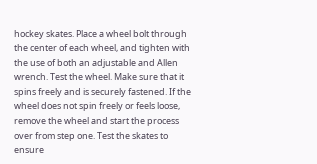hockey skates. Place a wheel bolt through the center of each wheel, and tighten with the use of both an adjustable and Allen wrench. Test the wheel. Make sure that it spins freely and is securely fastened. If the wheel does not spin freely or feels loose, remove the wheel and start the process over from step one. Test the skates to ensure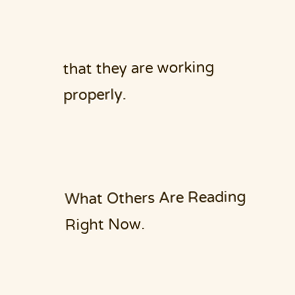that they are working properly.



What Others Are Reading Right Now.